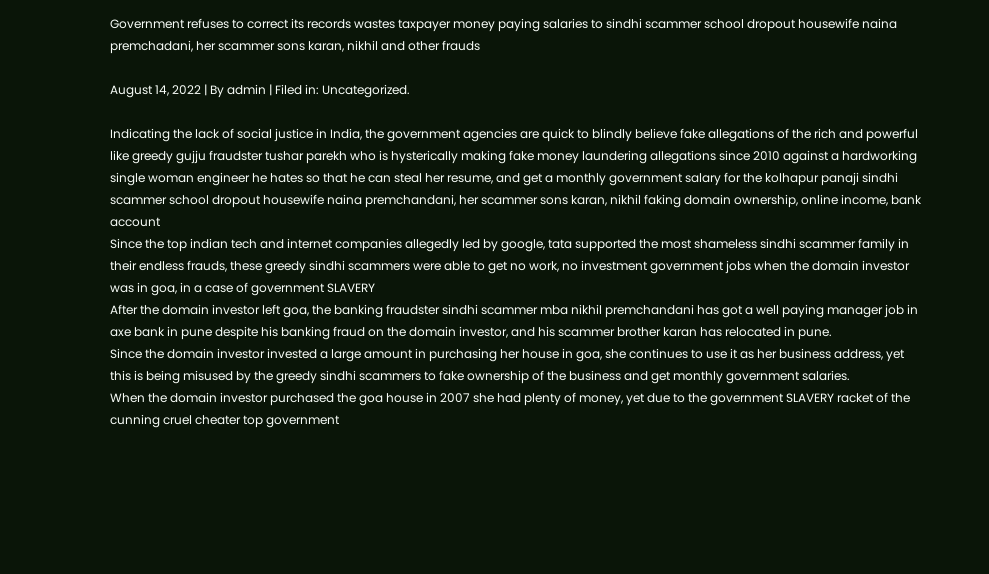Government refuses to correct its records wastes taxpayer money paying salaries to sindhi scammer school dropout housewife naina premchadani, her scammer sons karan, nikhil and other frauds

August 14, 2022 | By admin | Filed in: Uncategorized.

Indicating the lack of social justice in India, the government agencies are quick to blindly believe fake allegations of the rich and powerful like greedy gujju fraudster tushar parekh who is hysterically making fake money laundering allegations since 2010 against a hardworking single woman engineer he hates so that he can steal her resume, and get a monthly government salary for the kolhapur panaji sindhi scammer school dropout housewife naina premchandani, her scammer sons karan, nikhil faking domain ownership, online income, bank account
Since the top indian tech and internet companies allegedly led by google, tata supported the most shameless sindhi scammer family in their endless frauds, these greedy sindhi scammers were able to get no work, no investment government jobs when the domain investor was in goa, in a case of government SLAVERY
After the domain investor left goa, the banking fraudster sindhi scammer mba nikhil premchandani has got a well paying manager job in axe bank in pune despite his banking fraud on the domain investor, and his scammer brother karan has relocated in pune.
Since the domain investor invested a large amount in purchasing her house in goa, she continues to use it as her business address, yet this is being misused by the greedy sindhi scammers to fake ownership of the business and get monthly government salaries.
When the domain investor purchased the goa house in 2007 she had plenty of money, yet due to the government SLAVERY racket of the cunning cruel cheater top government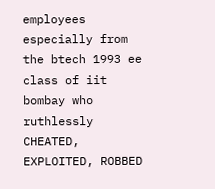employees especially from the btech 1993 ee class of iit bombay who ruthlessly CHEATED, EXPLOITED, ROBBED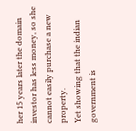her 15 years later the domain investor has less money, so she cannot easily purchase a new property.
Yet showing that the indian government is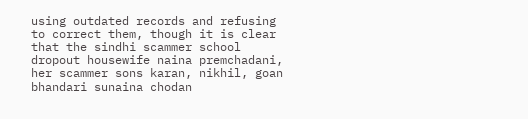using outdated records and refusing to correct them, though it is clear that the sindhi scammer school dropout housewife naina premchadani, her scammer sons karan, nikhil, goan bhandari sunaina chodan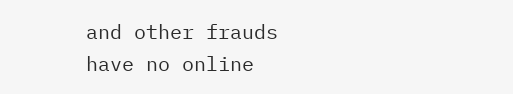and other frauds have no online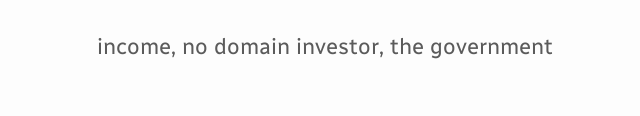income, no domain investor, the government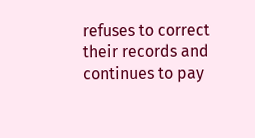refuses to correct their records and continues to pay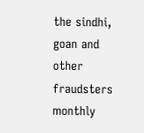the sindhi, goan and other fraudsters monthly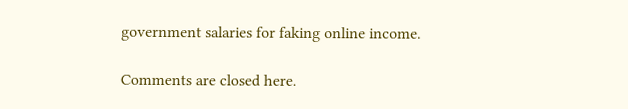government salaries for faking online income.

Comments are closed here.